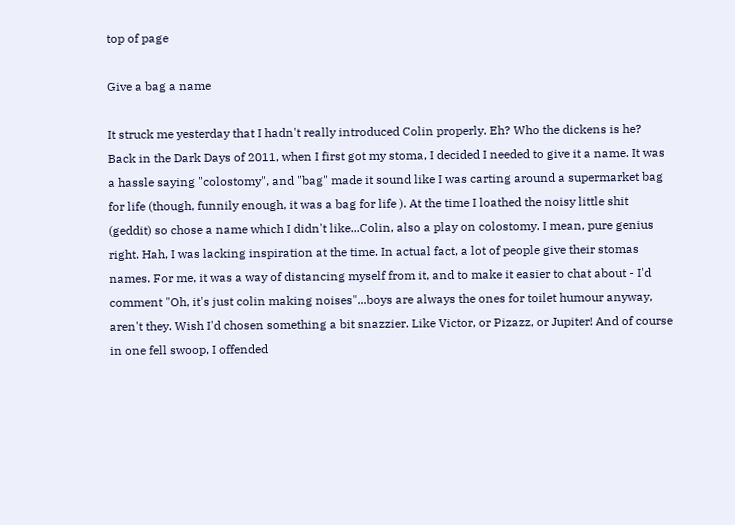top of page

Give a bag a name

It struck me yesterday that I hadn't really introduced Colin properly. Eh? Who the dickens is he? Back in the Dark Days of 2011, when I first got my stoma, I decided I needed to give it a name. It was a hassle saying "colostomy", and "bag" made it sound like I was carting around a supermarket bag for life (though, funnily enough, it was a bag for life ). At the time I loathed the noisy little shit (geddit) so chose a name which I didn't like...Colin, also a play on colostomy. I mean, pure genius right. Hah, I was lacking inspiration at the time. In actual fact, a lot of people give their stomas names. For me, it was a way of distancing myself from it, and to make it easier to chat about - I'd comment "Oh, it's just colin making noises"...boys are always the ones for toilet humour anyway, aren't they. Wish I'd chosen something a bit snazzier. Like Victor, or Pizazz, or Jupiter! And of course in one fell swoop, I offended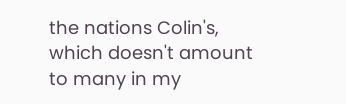the nations Colin's, which doesn't amount to many in my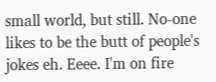small world, but still. No-one likes to be the butt of people's jokes eh. Eeee. I'm on fire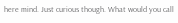here mind. Just curious though. What would you call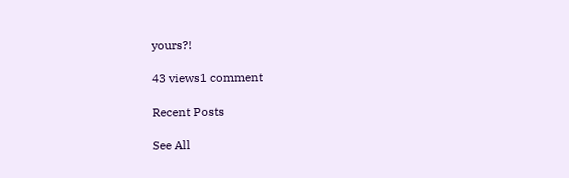yours?!

43 views1 comment

Recent Posts

See All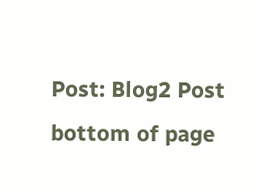Post: Blog2 Post
bottom of page